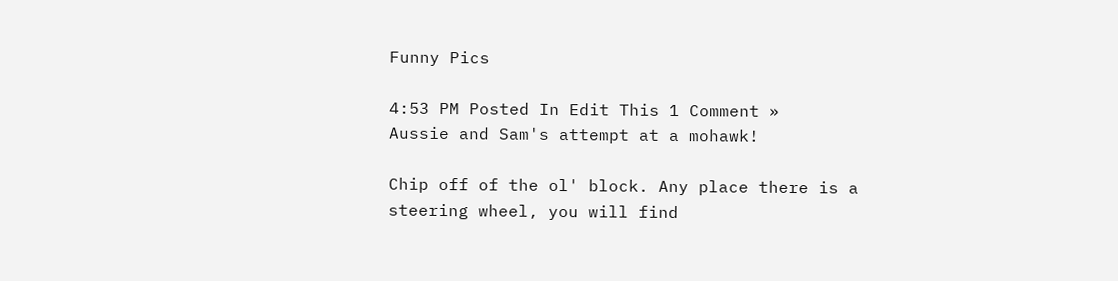Funny Pics

4:53 PM Posted In Edit This 1 Comment »
Aussie and Sam's attempt at a mohawk!

Chip off of the ol' block. Any place there is a steering wheel, you will find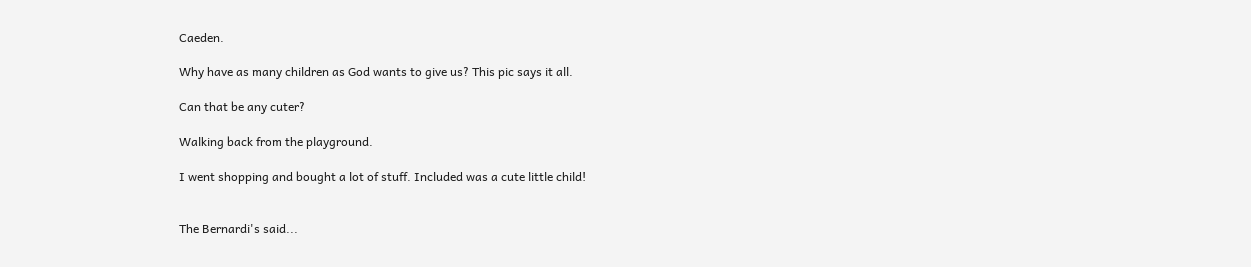Caeden.

Why have as many children as God wants to give us? This pic says it all.

Can that be any cuter?

Walking back from the playground.

I went shopping and bought a lot of stuff. Included was a cute little child!


The Bernardi's said...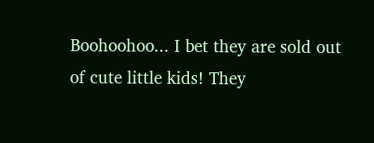Boohoohoo... I bet they are sold out of cute little kids! They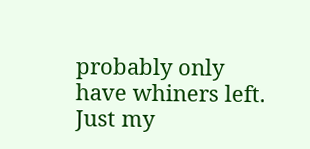probably only have whiners left. Just my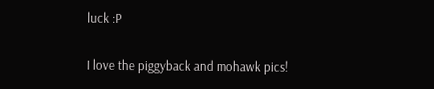luck :P

I love the piggyback and mohawk pics!